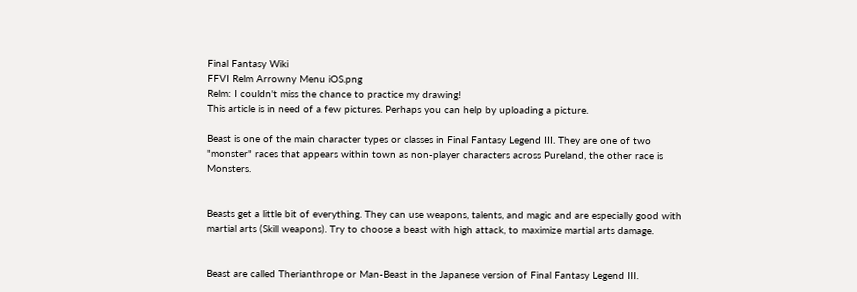Final Fantasy Wiki
FFVI Relm Arrowny Menu iOS.png
Relm: I couldn't miss the chance to practice my drawing!
This article is in need of a few pictures. Perhaps you can help by uploading a picture.

Beast is one of the main character types or classes in Final Fantasy Legend III. They are one of two "monster" races that appears within town as non-player characters across Pureland, the other race is Monsters.


Beasts get a little bit of everything. They can use weapons, talents, and magic and are especially good with martial arts (Skill weapons). Try to choose a beast with high attack, to maximize martial arts damage.


Beast are called Therianthrope or Man-Beast in the Japanese version of Final Fantasy Legend III.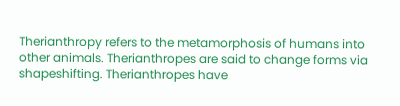Therianthropy refers to the metamorphosis of humans into other animals. Therianthropes are said to change forms via shapeshifting. Therianthropes have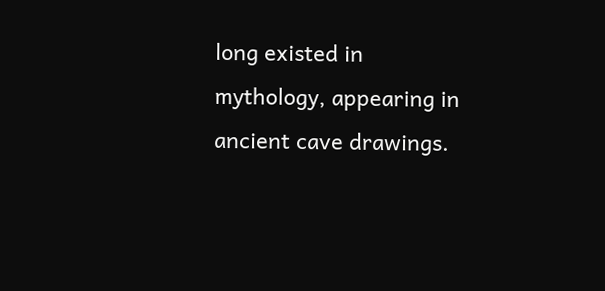long existed in mythology, appearing in ancient cave drawings.